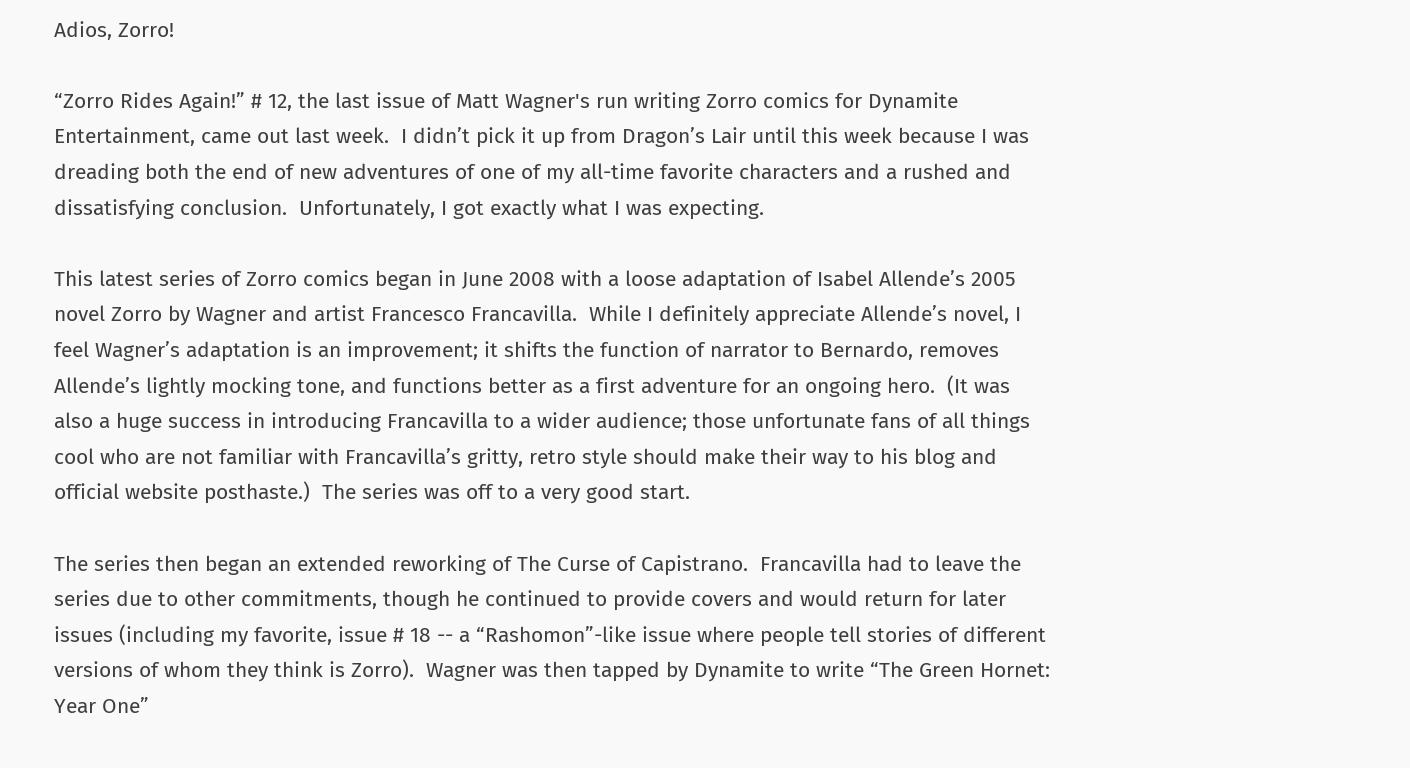Adios, Zorro!

“Zorro Rides Again!” # 12, the last issue of Matt Wagner's run writing Zorro comics for Dynamite Entertainment, came out last week.  I didn’t pick it up from Dragon’s Lair until this week because I was dreading both the end of new adventures of one of my all-time favorite characters and a rushed and dissatisfying conclusion.  Unfortunately, I got exactly what I was expecting.

This latest series of Zorro comics began in June 2008 with a loose adaptation of Isabel Allende’s 2005 novel Zorro by Wagner and artist Francesco Francavilla.  While I definitely appreciate Allende’s novel, I feel Wagner’s adaptation is an improvement; it shifts the function of narrator to Bernardo, removes Allende’s lightly mocking tone, and functions better as a first adventure for an ongoing hero.  (It was also a huge success in introducing Francavilla to a wider audience; those unfortunate fans of all things cool who are not familiar with Francavilla’s gritty, retro style should make their way to his blog and official website posthaste.)  The series was off to a very good start.

The series then began an extended reworking of The Curse of Capistrano.  Francavilla had to leave the series due to other commitments, though he continued to provide covers and would return for later issues (including my favorite, issue # 18 -- a “Rashomon”-like issue where people tell stories of different versions of whom they think is Zorro).  Wagner was then tapped by Dynamite to write “The Green Hornet: Year One”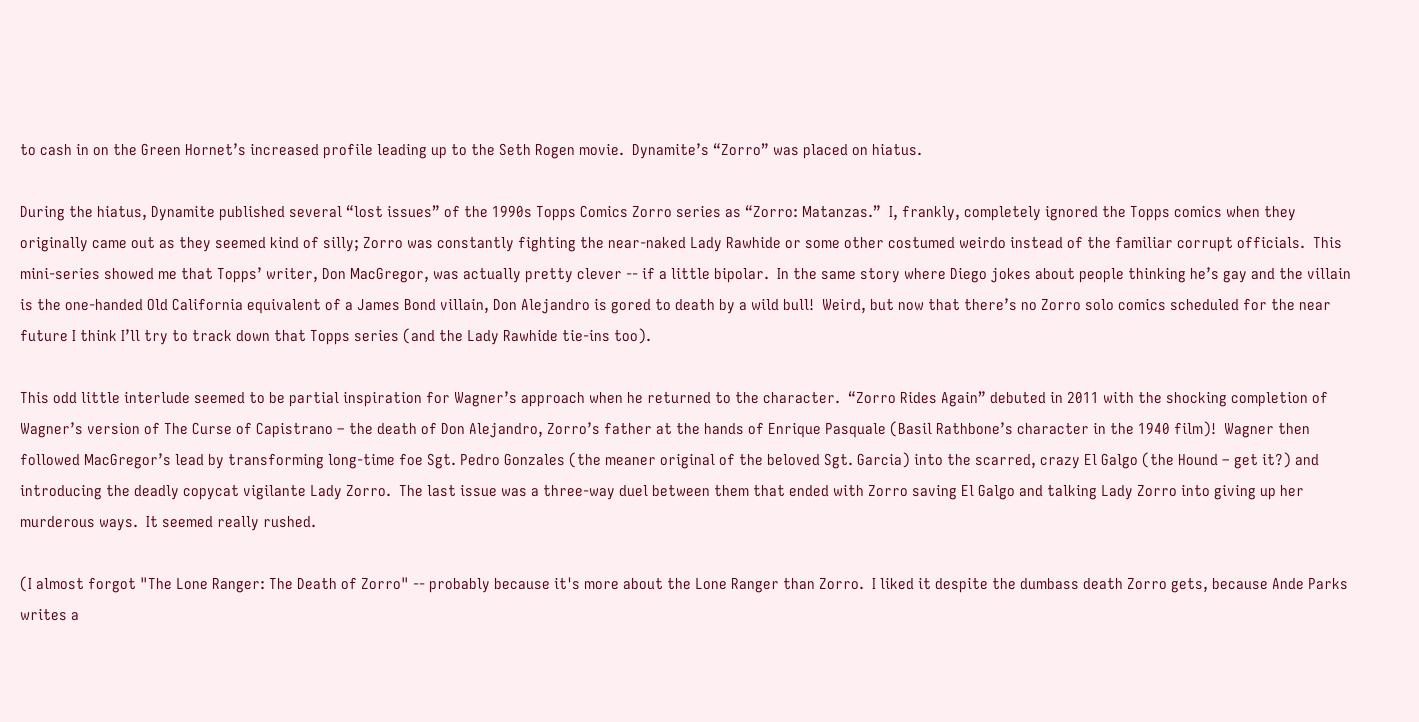to cash in on the Green Hornet’s increased profile leading up to the Seth Rogen movie.  Dynamite’s “Zorro” was placed on hiatus.

During the hiatus, Dynamite published several “lost issues” of the 1990s Topps Comics Zorro series as “Zorro: Matanzas.”  I, frankly, completely ignored the Topps comics when they originally came out as they seemed kind of silly; Zorro was constantly fighting the near-naked Lady Rawhide or some other costumed weirdo instead of the familiar corrupt officials.  This mini-series showed me that Topps’ writer, Don MacGregor, was actually pretty clever -- if a little bipolar.  In the same story where Diego jokes about people thinking he’s gay and the villain is the one-handed Old California equivalent of a James Bond villain, Don Alejandro is gored to death by a wild bull!  Weird, but now that there’s no Zorro solo comics scheduled for the near future I think I’ll try to track down that Topps series (and the Lady Rawhide tie-ins too).

This odd little interlude seemed to be partial inspiration for Wagner’s approach when he returned to the character.  “Zorro Rides Again” debuted in 2011 with the shocking completion of Wagner’s version of The Curse of Capistrano – the death of Don Alejandro, Zorro’s father at the hands of Enrique Pasquale (Basil Rathbone’s character in the 1940 film)!  Wagner then followed MacGregor’s lead by transforming long-time foe Sgt. Pedro Gonzales (the meaner original of the beloved Sgt. Garcia) into the scarred, crazy El Galgo (the Hound – get it?) and introducing the deadly copycat vigilante Lady Zorro.  The last issue was a three-way duel between them that ended with Zorro saving El Galgo and talking Lady Zorro into giving up her murderous ways.  It seemed really rushed.

(I almost forgot "The Lone Ranger: The Death of Zorro" -- probably because it's more about the Lone Ranger than Zorro.  I liked it despite the dumbass death Zorro gets, because Ande Parks writes a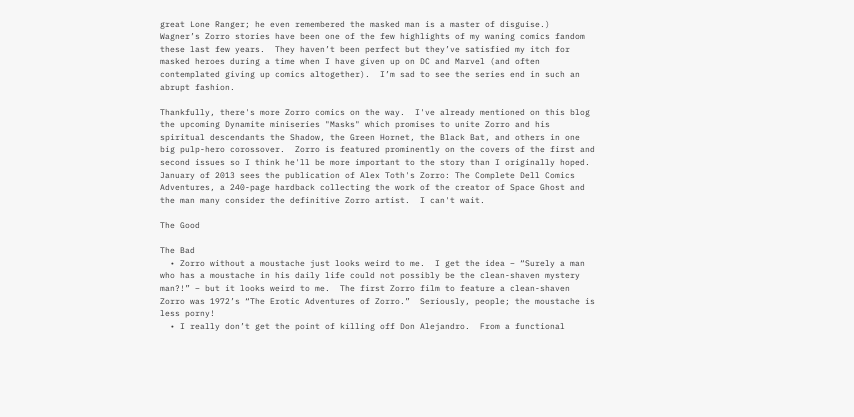great Lone Ranger; he even remembered the masked man is a master of disguise.)
Wagner’s Zorro stories have been one of the few highlights of my waning comics fandom these last few years.  They haven’t been perfect but they’ve satisfied my itch for masked heroes during a time when I have given up on DC and Marvel (and often contemplated giving up comics altogether).  I’m sad to see the series end in such an abrupt fashion.

Thankfully, there's more Zorro comics on the way.  I've already mentioned on this blog the upcoming Dynamite miniseries "Masks" which promises to unite Zorro and his spiritual descendants the Shadow, the Green Hornet, the Black Bat, and others in one big pulp-hero corossover.  Zorro is featured prominently on the covers of the first and second issues so I think he'll be more important to the story than I originally hoped.  January of 2013 sees the publication of Alex Toth's Zorro: The Complete Dell Comics Adventures, a 240-page hardback collecting the work of the creator of Space Ghost and the man many consider the definitive Zorro artist.  I can't wait.

The Good

The Bad
  • Zorro without a moustache just looks weird to me.  I get the idea – “Surely a man who has a moustache in his daily life could not possibly be the clean-shaven mystery man?!” – but it looks weird to me.  The first Zorro film to feature a clean-shaven Zorro was 1972’s “The Erotic Adventures of Zorro.”  Seriously, people; the moustache is less porny!
  • I really don’t get the point of killing off Don Alejandro.  From a functional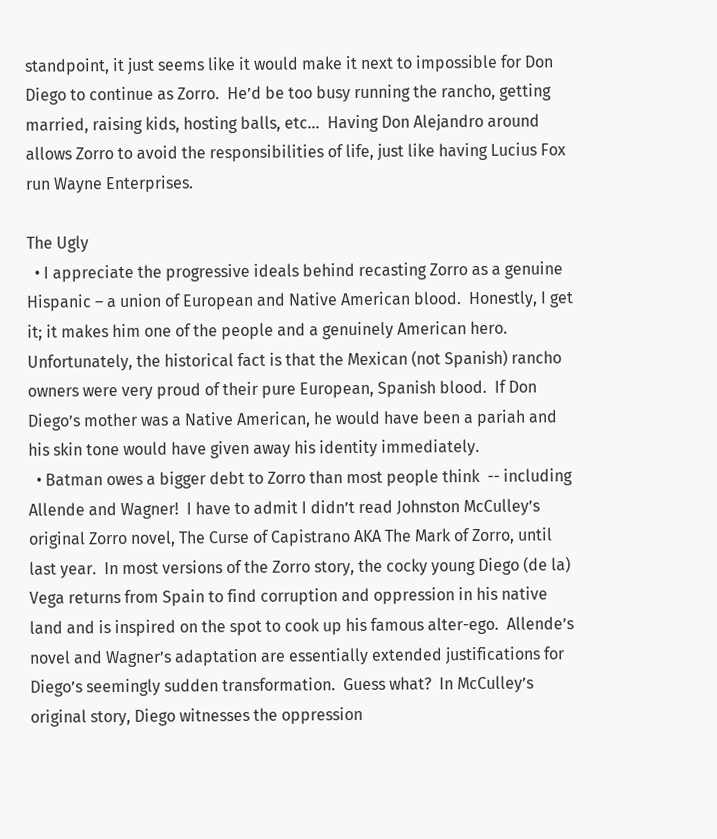standpoint, it just seems like it would make it next to impossible for Don Diego to continue as Zorro.  He’d be too busy running the rancho, getting married, raising kids, hosting balls, etc...  Having Don Alejandro around allows Zorro to avoid the responsibilities of life, just like having Lucius Fox run Wayne Enterprises.

The Ugly
  • I appreciate the progressive ideals behind recasting Zorro as a genuine Hispanic – a union of European and Native American blood.  Honestly, I get it; it makes him one of the people and a genuinely American hero.  Unfortunately, the historical fact is that the Mexican (not Spanish) rancho owners were very proud of their pure European, Spanish blood.  If Don Diego’s mother was a Native American, he would have been a pariah and his skin tone would have given away his identity immediately.
  • Batman owes a bigger debt to Zorro than most people think  -- including Allende and Wagner!  I have to admit I didn’t read Johnston McCulley’s original Zorro novel, The Curse of Capistrano AKA The Mark of Zorro, until last year.  In most versions of the Zorro story, the cocky young Diego (de la) Vega returns from Spain to find corruption and oppression in his native land and is inspired on the spot to cook up his famous alter-ego.  Allende’s novel and Wagner’s adaptation are essentially extended justifications for Diego’s seemingly sudden transformation.  Guess what?  In McCulley’s original story, Diego witnesses the oppression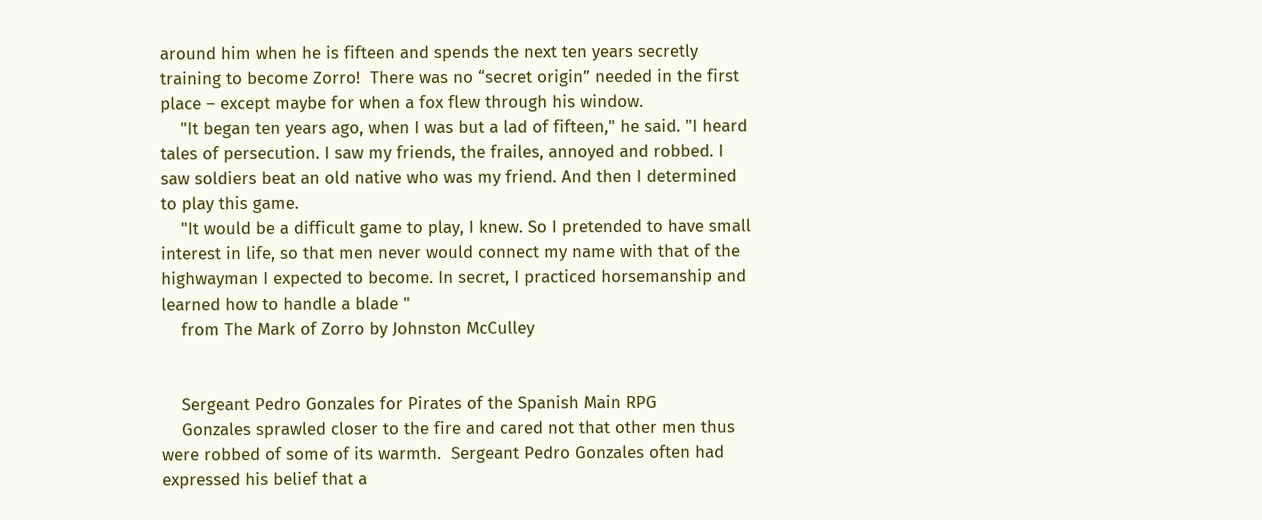around him when he is fifteen and spends the next ten years secretly training to become Zorro!  There was no “secret origin” needed in the first place – except maybe for when a fox flew through his window.
    "It began ten years ago, when I was but a lad of fifteen," he said. "I heard tales of persecution. I saw my friends, the frailes, annoyed and robbed. I saw soldiers beat an old native who was my friend. And then I determined to play this game.
    "It would be a difficult game to play, I knew. So I pretended to have small interest in life, so that men never would connect my name with that of the highwayman I expected to become. In secret, I practiced horsemanship and learned how to handle a blade "
    from The Mark of Zorro by Johnston McCulley


    Sergeant Pedro Gonzales for Pirates of the Spanish Main RPG
    Gonzales sprawled closer to the fire and cared not that other men thus were robbed of some of its warmth.  Sergeant Pedro Gonzales often had expressed his belief that a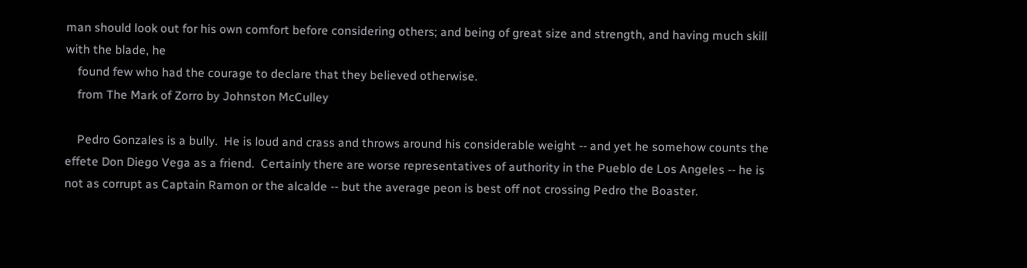man should look out for his own comfort before considering others; and being of great size and strength, and having much skill with the blade, he
    found few who had the courage to declare that they believed otherwise.
    from The Mark of Zorro by Johnston McCulley

    Pedro Gonzales is a bully.  He is loud and crass and throws around his considerable weight -- and yet he somehow counts the effete Don Diego Vega as a friend.  Certainly there are worse representatives of authority in the Pueblo de Los Angeles -- he is not as corrupt as Captain Ramon or the alcalde -- but the average peon is best off not crossing Pedro the Boaster.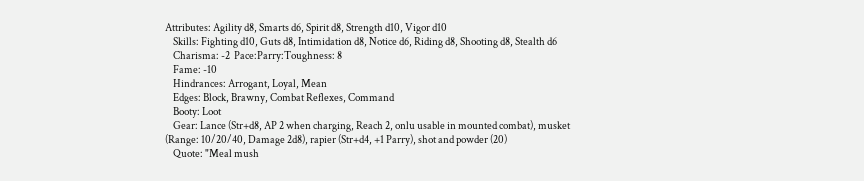Attributes: Agility d8, Smarts d6, Spirit d8, Strength d10, Vigor d10
    Skills: Fighting d10, Guts d8, Intimidation d8, Notice d6, Riding d8, Shooting d8, Stealth d6
    Charisma: -2  Pace:Parry:Toughness: 8
    Fame: -10
    Hindrances: Arrogant, Loyal, Mean
    Edges: Block, Brawny, Combat Reflexes, Command
    Booty: Loot
    Gear: Lance (Str+d8, AP 2 when charging, Reach 2, onlu usable in mounted combat), musket (Range: 10/20/40, Damage 2d8), rapier (Str+d4, +1 Parry), shot and powder (20)
    Quote: "Meal mush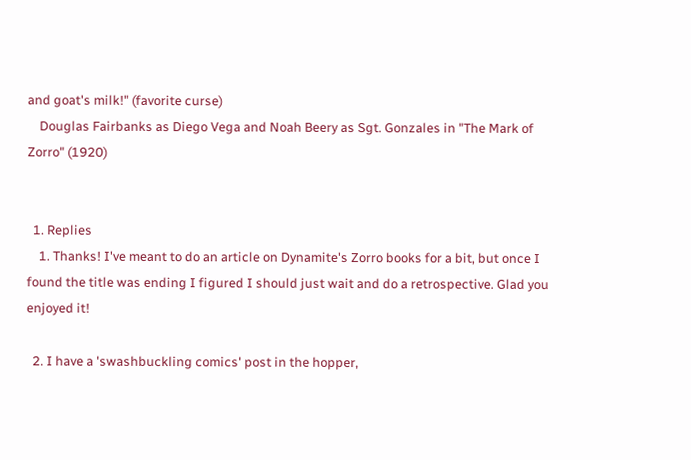and goat's milk!" (favorite curse)
    Douglas Fairbanks as Diego Vega and Noah Beery as Sgt. Gonzales in "The Mark of Zorro" (1920)


  1. Replies
    1. Thanks! I've meant to do an article on Dynamite's Zorro books for a bit, but once I found the title was ending I figured I should just wait and do a retrospective. Glad you enjoyed it!

  2. I have a 'swashbuckling comics' post in the hopper,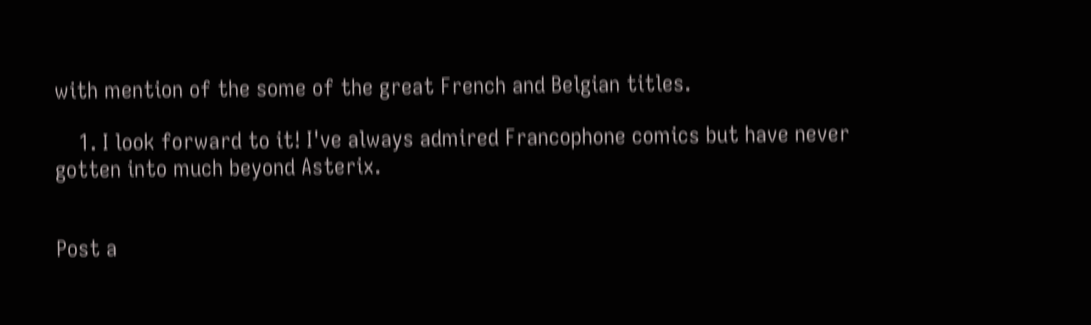with mention of the some of the great French and Belgian titles.

    1. I look forward to it! I've always admired Francophone comics but have never gotten into much beyond Asterix.


Post a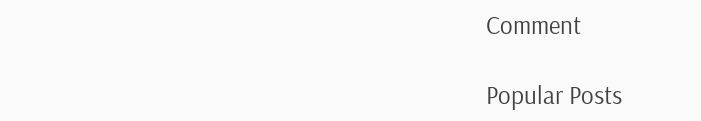Comment

Popular Posts